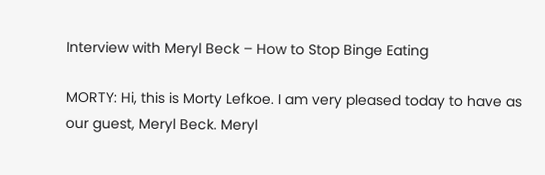Interview with Meryl Beck – How to Stop Binge Eating

MORTY: Hi, this is Morty Lefkoe. I am very pleased today to have as our guest, Meryl Beck. Meryl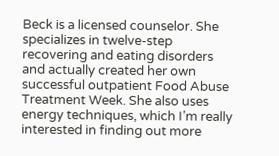Beck is a licensed counselor. She specializes in twelve-step recovering and eating disorders and actually created her own successful outpatient Food Abuse Treatment Week. She also uses energy techniques, which I’m really interested in finding out more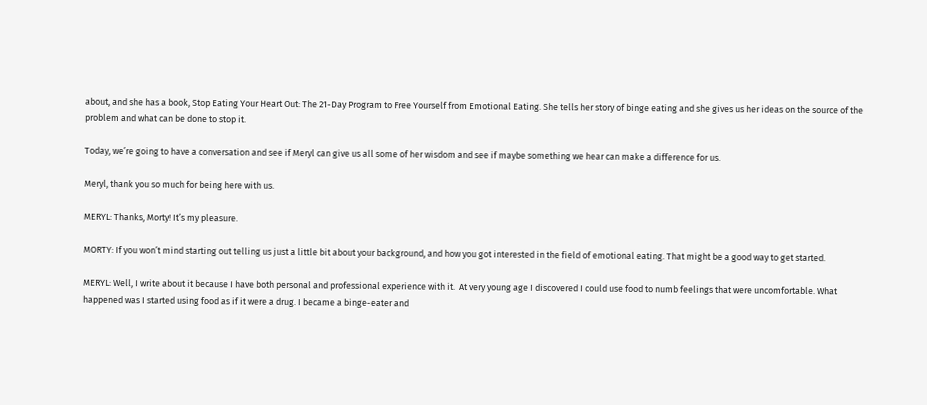about, and she has a book, Stop Eating Your Heart Out: The 21-Day Program to Free Yourself from Emotional Eating. She tells her story of binge eating and she gives us her ideas on the source of the problem and what can be done to stop it.

Today, we’re going to have a conversation and see if Meryl can give us all some of her wisdom and see if maybe something we hear can make a difference for us.

Meryl, thank you so much for being here with us.

MERYL: Thanks, Morty! It’s my pleasure.

MORTY: If you won’t mind starting out telling us just a little bit about your background, and how you got interested in the field of emotional eating. That might be a good way to get started.

MERYL: Well, I write about it because I have both personal and professional experience with it.  At very young age I discovered I could use food to numb feelings that were uncomfortable. What happened was I started using food as if it were a drug. I became a binge-eater and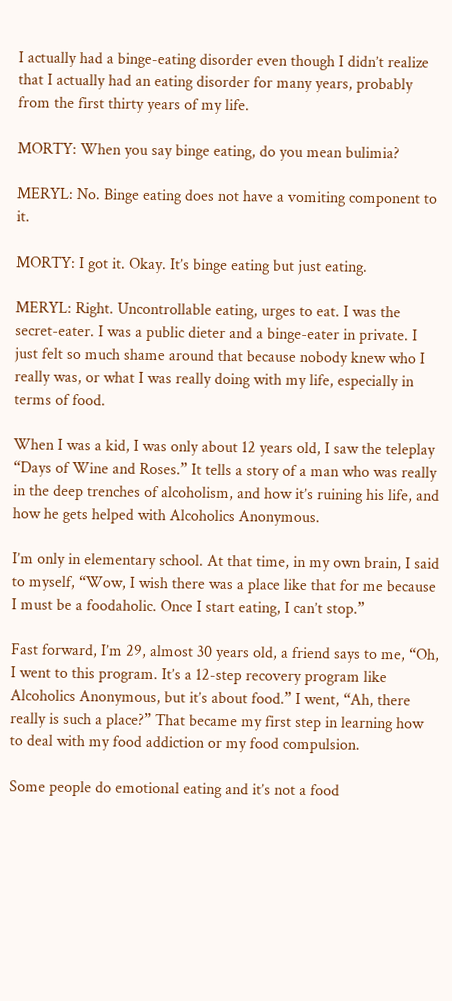I actually had a binge-eating disorder even though I didn’t realize that I actually had an eating disorder for many years, probably from the first thirty years of my life.

MORTY: When you say binge eating, do you mean bulimia?

MERYL: No. Binge eating does not have a vomiting component to it.

MORTY: I got it. Okay. It’s binge eating but just eating.

MERYL: Right. Uncontrollable eating, urges to eat. I was the secret-eater. I was a public dieter and a binge-eater in private. I just felt so much shame around that because nobody knew who I really was, or what I was really doing with my life, especially in terms of food.

When I was a kid, I was only about 12 years old, I saw the teleplay “Days of Wine and Roses.” It tells a story of a man who was really in the deep trenches of alcoholism, and how it’s ruining his life, and how he gets helped with Alcoholics Anonymous.

I’m only in elementary school. At that time, in my own brain, I said to myself, “Wow, I wish there was a place like that for me because I must be a foodaholic. Once I start eating, I can’t stop.”

Fast forward, I’m 29, almost 30 years old, a friend says to me, “Oh, I went to this program. It’s a 12-step recovery program like Alcoholics Anonymous, but it’s about food.” I went, “Ah, there really is such a place?” That became my first step in learning how to deal with my food addiction or my food compulsion.

Some people do emotional eating and it’s not a food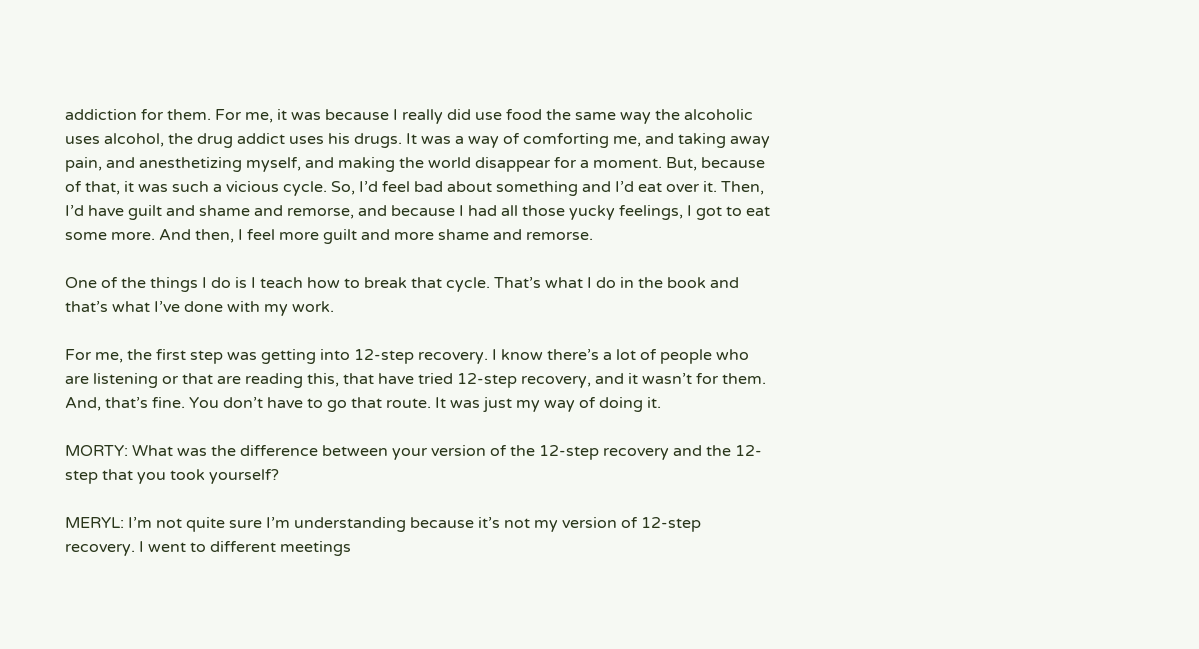addiction for them. For me, it was because I really did use food the same way the alcoholic uses alcohol, the drug addict uses his drugs. It was a way of comforting me, and taking away pain, and anesthetizing myself, and making the world disappear for a moment. But, because of that, it was such a vicious cycle. So, I’d feel bad about something and I’d eat over it. Then, I’d have guilt and shame and remorse, and because I had all those yucky feelings, I got to eat some more. And then, I feel more guilt and more shame and remorse.

One of the things I do is I teach how to break that cycle. That’s what I do in the book and that’s what I’ve done with my work.

For me, the first step was getting into 12-step recovery. I know there’s a lot of people who are listening or that are reading this, that have tried 12-step recovery, and it wasn’t for them. And, that’s fine. You don’t have to go that route. It was just my way of doing it.

MORTY: What was the difference between your version of the 12-step recovery and the 12-step that you took yourself?

MERYL: I’m not quite sure I’m understanding because it’s not my version of 12-step recovery. I went to different meetings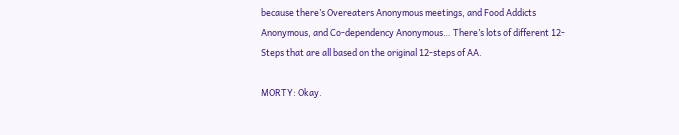because there’s Overeaters Anonymous meetings, and Food Addicts Anonymous, and Co-dependency Anonymous… There’s lots of different 12-Steps that are all based on the original 12-steps of AA.

MORTY: Okay.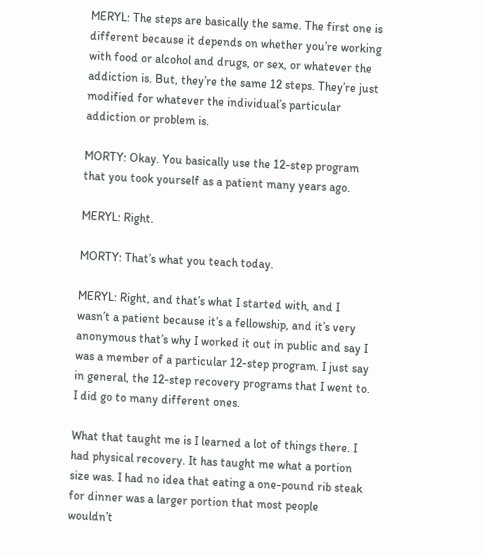MERYL: The steps are basically the same. The first one is different because it depends on whether you’re working with food or alcohol and drugs, or sex, or whatever the addiction is. But, they’re the same 12 steps. They’re just modified for whatever the individual’s particular addiction or problem is.

MORTY: Okay. You basically use the 12-step program that you took yourself as a patient many years ago.

MERYL: Right.

MORTY: That’s what you teach today.

MERYL: Right, and that’s what I started with, and I wasn’t a patient because it’s a fellowship, and it’s very anonymous that’s why I worked it out in public and say I was a member of a particular 12-step program. I just say in general, the 12-step recovery programs that I went to. I did go to many different ones.

What that taught me is I learned a lot of things there. I had physical recovery. It has taught me what a portion size was. I had no idea that eating a one-pound rib steak for dinner was a larger portion that most people wouldn’t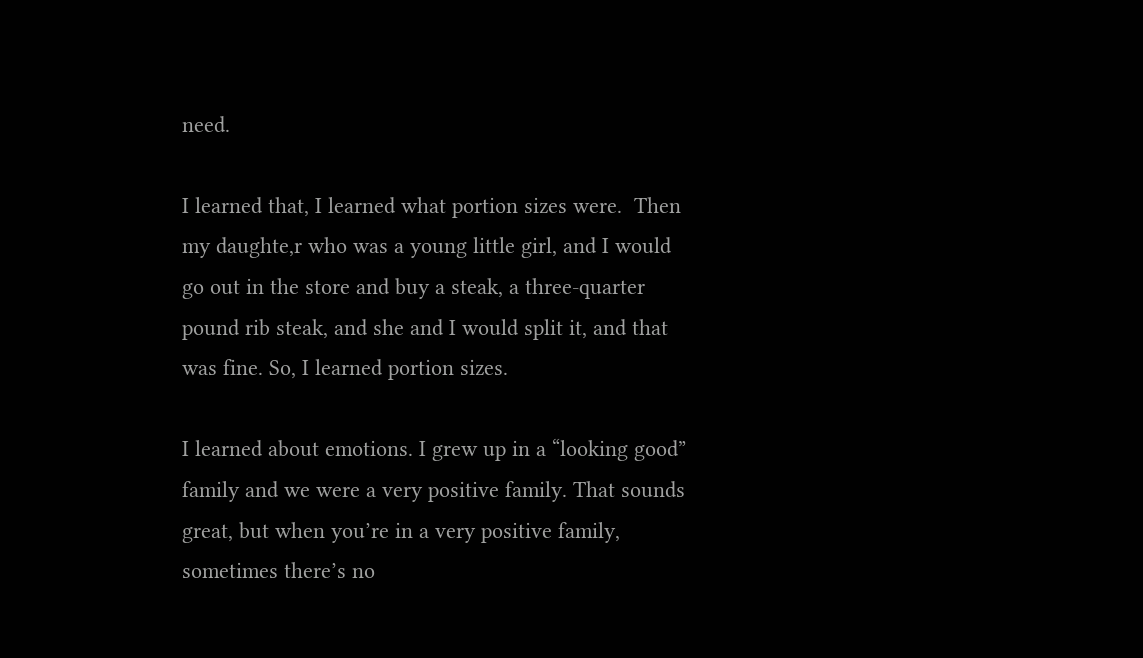need.

I learned that, I learned what portion sizes were.  Then my daughte,r who was a young little girl, and I would go out in the store and buy a steak, a three-quarter pound rib steak, and she and I would split it, and that was fine. So, I learned portion sizes.

I learned about emotions. I grew up in a “looking good” family and we were a very positive family. That sounds great, but when you’re in a very positive family, sometimes there’s no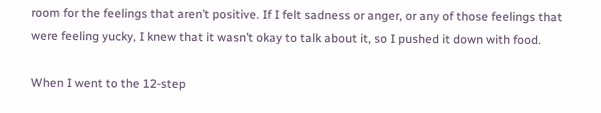room for the feelings that aren’t positive. If I felt sadness or anger, or any of those feelings that were feeling yucky, I knew that it wasn’t okay to talk about it, so I pushed it down with food.

When I went to the 12-step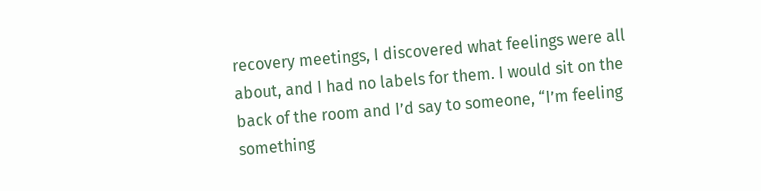recovery meetings, I discovered what feelings were all about, and I had no labels for them. I would sit on the back of the room and I’d say to someone, “I’m feeling something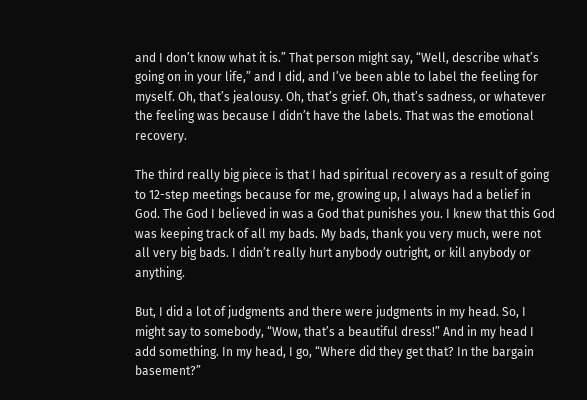and I don’t know what it is.” That person might say, “Well, describe what’s going on in your life,” and I did, and I’ve been able to label the feeling for myself. Oh, that’s jealousy. Oh, that’s grief. Oh, that’s sadness, or whatever the feeling was because I didn’t have the labels. That was the emotional recovery.

The third really big piece is that I had spiritual recovery as a result of going to 12-step meetings because for me, growing up, I always had a belief in God. The God I believed in was a God that punishes you. I knew that this God was keeping track of all my bads. My bads, thank you very much, were not all very big bads. I didn’t really hurt anybody outright, or kill anybody or anything.

But, I did a lot of judgments and there were judgments in my head. So, I might say to somebody, “Wow, that’s a beautiful dress!” And in my head I add something. In my head, I go, “Where did they get that? In the bargain basement?”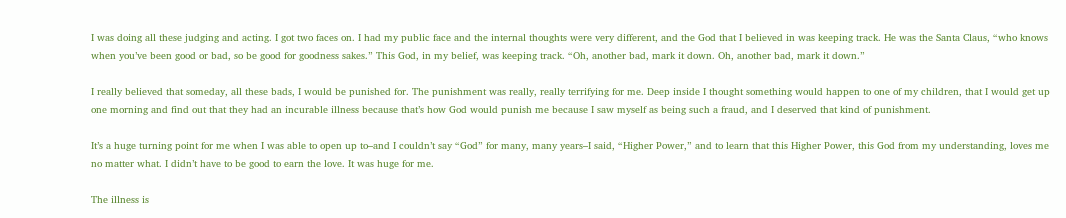I was doing all these judging and acting. I got two faces on. I had my public face and the internal thoughts were very different, and the God that I believed in was keeping track. He was the Santa Claus, “who knows when you’ve been good or bad, so be good for goodness sakes.” This God, in my belief, was keeping track. “Oh, another bad, mark it down. Oh, another bad, mark it down.”

I really believed that someday, all these bads, I would be punished for. The punishment was really, really terrifying for me. Deep inside I thought something would happen to one of my children, that I would get up one morning and find out that they had an incurable illness because that’s how God would punish me because I saw myself as being such a fraud, and I deserved that kind of punishment.

It’s a huge turning point for me when I was able to open up to–and I couldn’t say “God” for many, many years–I said, “Higher Power,” and to learn that this Higher Power, this God from my understanding, loves me no matter what. I didn’t have to be good to earn the love. It was huge for me.

The illness is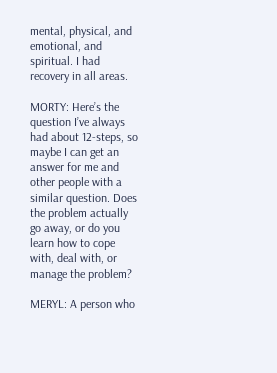mental, physical, and emotional, and spiritual. I had recovery in all areas.

MORTY: Here’s the question I’ve always had about 12-steps, so maybe I can get an answer for me and other people with a similar question. Does the problem actually go away, or do you learn how to cope with, deal with, or manage the problem?

MERYL: A person who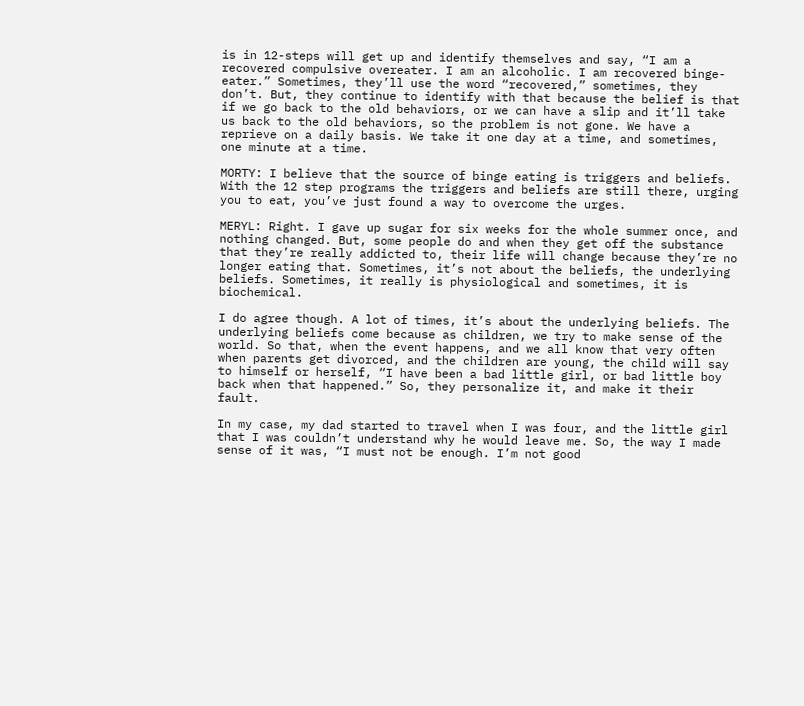is in 12-steps will get up and identify themselves and say, “I am a recovered compulsive overeater. I am an alcoholic. I am recovered binge-eater.” Sometimes, they’ll use the word “recovered,” sometimes, they don’t. But, they continue to identify with that because the belief is that if we go back to the old behaviors, or we can have a slip and it’ll take us back to the old behaviors, so the problem is not gone. We have a reprieve on a daily basis. We take it one day at a time, and sometimes, one minute at a time.

MORTY: I believe that the source of binge eating is triggers and beliefs. With the 12 step programs the triggers and beliefs are still there, urging you to eat, you’ve just found a way to overcome the urges.

MERYL: Right. I gave up sugar for six weeks for the whole summer once, and nothing changed. But, some people do and when they get off the substance that they’re really addicted to, their life will change because they’re no longer eating that. Sometimes, it’s not about the beliefs, the underlying beliefs. Sometimes, it really is physiological and sometimes, it is biochemical.

I do agree though. A lot of times, it’s about the underlying beliefs. The underlying beliefs come because as children, we try to make sense of the world. So that, when the event happens, and we all know that very often when parents get divorced, and the children are young, the child will say to himself or herself, “I have been a bad little girl, or bad little boy back when that happened.” So, they personalize it, and make it their fault.

In my case, my dad started to travel when I was four, and the little girl that I was couldn’t understand why he would leave me. So, the way I made sense of it was, “I must not be enough. I’m not good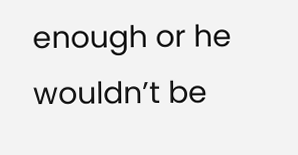enough or he wouldn’t be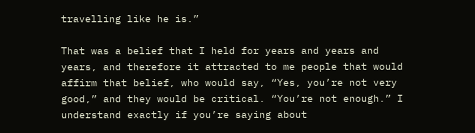travelling like he is.”

That was a belief that I held for years and years and years, and therefore it attracted to me people that would affirm that belief, who would say, “Yes, you’re not very good,” and they would be critical. “You’re not enough.” I understand exactly if you’re saying about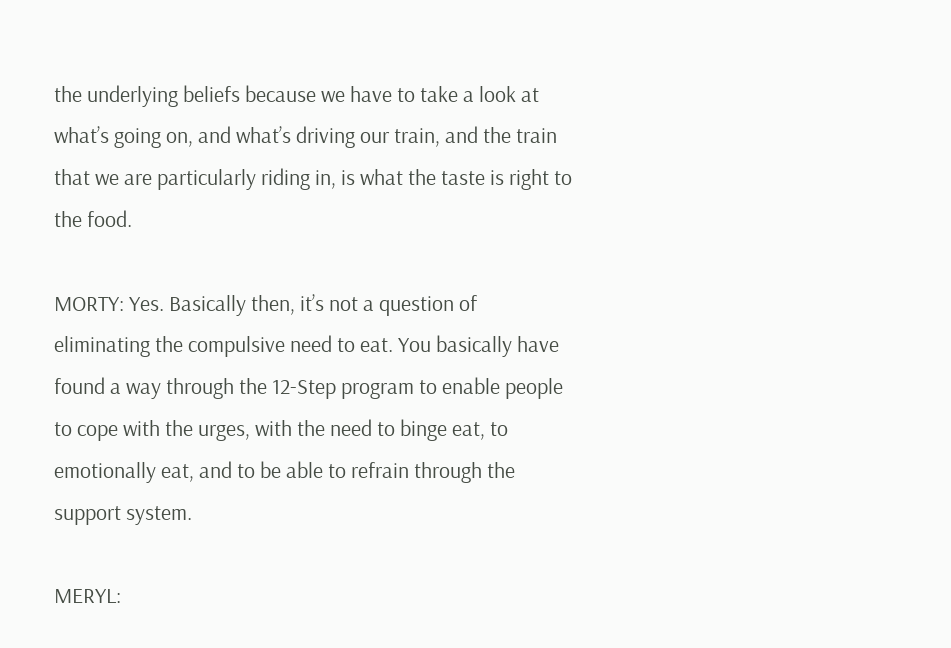the underlying beliefs because we have to take a look at what’s going on, and what’s driving our train, and the train that we are particularly riding in, is what the taste is right to the food.

MORTY: Yes. Basically then, it’s not a question of eliminating the compulsive need to eat. You basically have found a way through the 12-Step program to enable people to cope with the urges, with the need to binge eat, to emotionally eat, and to be able to refrain through the support system.

MERYL: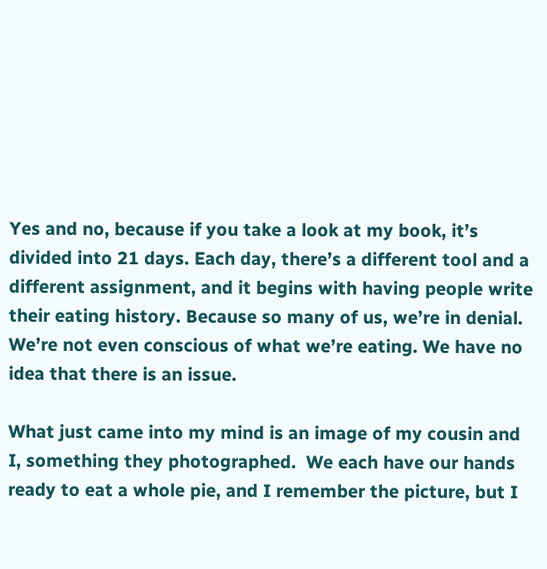Yes and no, because if you take a look at my book, it’s divided into 21 days. Each day, there’s a different tool and a different assignment, and it begins with having people write their eating history. Because so many of us, we’re in denial. We’re not even conscious of what we’re eating. We have no idea that there is an issue.

What just came into my mind is an image of my cousin and I, something they photographed.  We each have our hands ready to eat a whole pie, and I remember the picture, but I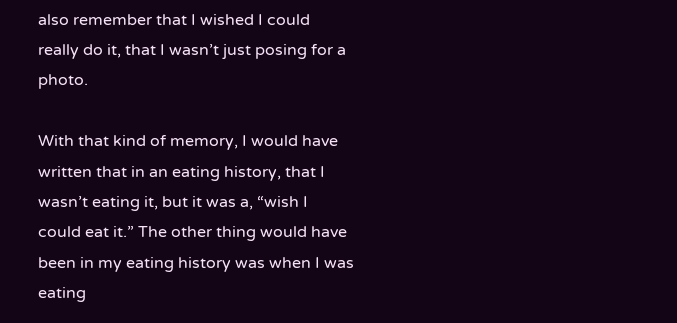also remember that I wished I could really do it, that I wasn’t just posing for a photo.

With that kind of memory, I would have written that in an eating history, that I wasn’t eating it, but it was a, “wish I could eat it.” The other thing would have been in my eating history was when I was eating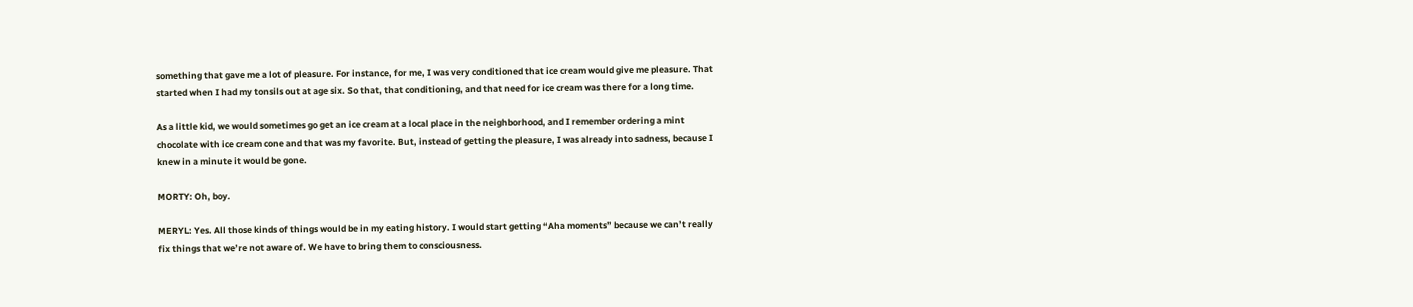something that gave me a lot of pleasure. For instance, for me, I was very conditioned that ice cream would give me pleasure. That started when I had my tonsils out at age six. So that, that conditioning, and that need for ice cream was there for a long time.

As a little kid, we would sometimes go get an ice cream at a local place in the neighborhood, and I remember ordering a mint chocolate with ice cream cone and that was my favorite. But, instead of getting the pleasure, I was already into sadness, because I knew in a minute it would be gone.

MORTY: Oh, boy.

MERYL: Yes. All those kinds of things would be in my eating history. I would start getting “Aha moments” because we can’t really fix things that we’re not aware of. We have to bring them to consciousness.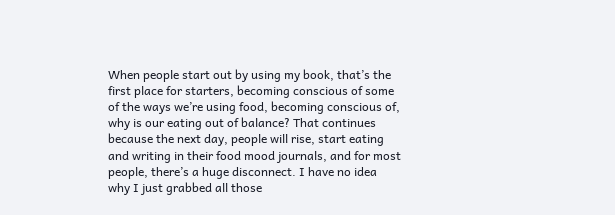When people start out by using my book, that’s the first place for starters, becoming conscious of some of the ways we’re using food, becoming conscious of, why is our eating out of balance? That continues because the next day, people will rise, start eating and writing in their food mood journals, and for most people, there’s a huge disconnect. I have no idea why I just grabbed all those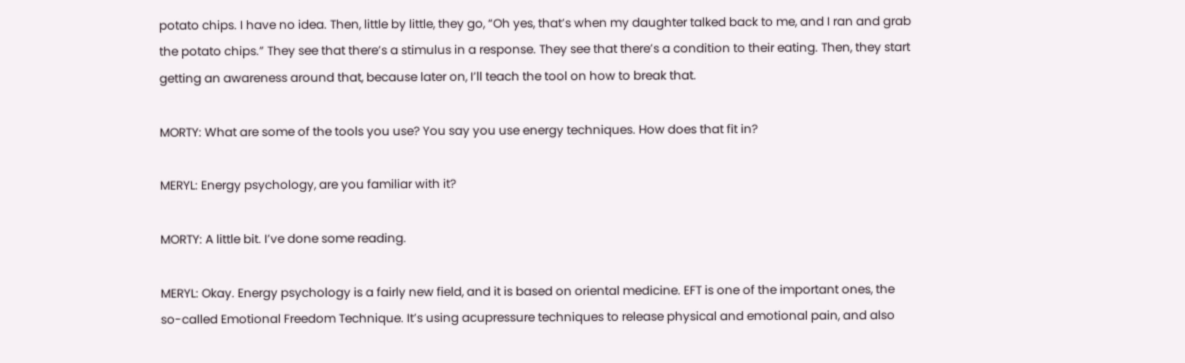potato chips. I have no idea. Then, little by little, they go, “Oh yes, that’s when my daughter talked back to me, and I ran and grab the potato chips.” They see that there’s a stimulus in a response. They see that there’s a condition to their eating. Then, they start getting an awareness around that, because later on, I’ll teach the tool on how to break that.

MORTY: What are some of the tools you use? You say you use energy techniques. How does that fit in?

MERYL: Energy psychology, are you familiar with it?

MORTY: A little bit. I’ve done some reading.

MERYL: Okay. Energy psychology is a fairly new field, and it is based on oriental medicine. EFT is one of the important ones, the so-called Emotional Freedom Technique. It’s using acupressure techniques to release physical and emotional pain, and also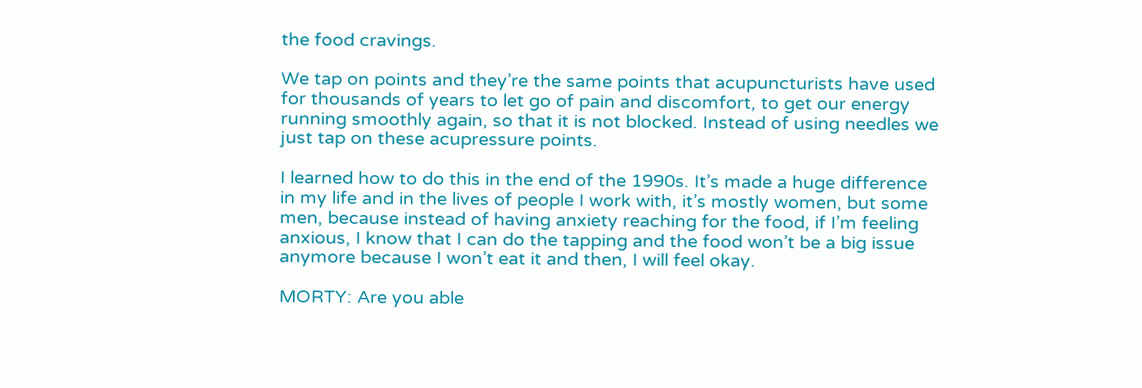the food cravings.

We tap on points and they’re the same points that acupuncturists have used for thousands of years to let go of pain and discomfort, to get our energy running smoothly again, so that it is not blocked. Instead of using needles we just tap on these acupressure points.

I learned how to do this in the end of the 1990s. It’s made a huge difference in my life and in the lives of people I work with, it’s mostly women, but some men, because instead of having anxiety reaching for the food, if I’m feeling anxious, I know that I can do the tapping and the food won’t be a big issue anymore because I won’t eat it and then, I will feel okay.

MORTY: Are you able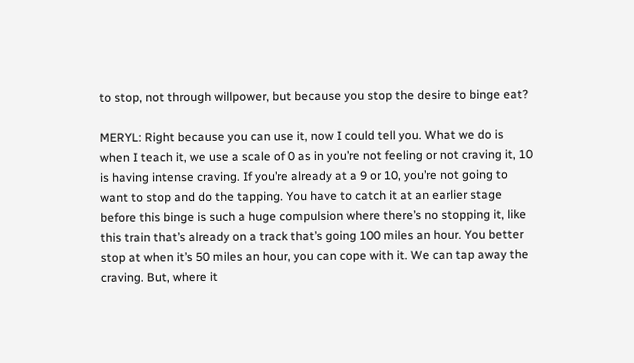to stop, not through willpower, but because you stop the desire to binge eat?

MERYL: Right because you can use it, now I could tell you. What we do is when I teach it, we use a scale of 0 as in you’re not feeling or not craving it, 10 is having intense craving. If you’re already at a 9 or 10, you’re not going to want to stop and do the tapping. You have to catch it at an earlier stage before this binge is such a huge compulsion where there’s no stopping it, like this train that’s already on a track that’s going 100 miles an hour. You better stop at when it’s 50 miles an hour, you can cope with it. We can tap away the craving. But, where it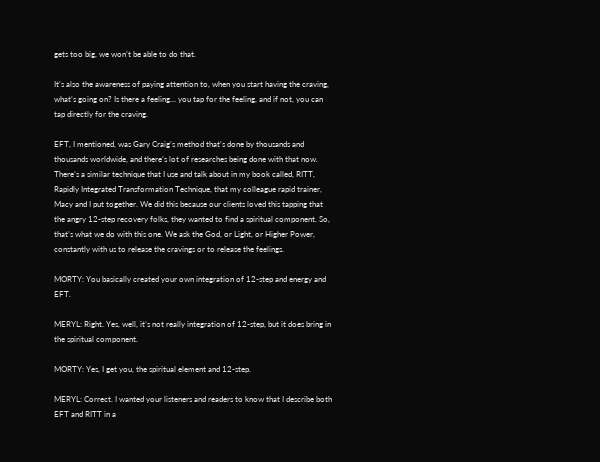gets too big, we won’t be able to do that.

It’s also the awareness of paying attention to, when you start having the craving, what’s going on? Is there a feeling… you tap for the feeling, and if not, you can tap directly for the craving.

EFT, I mentioned, was Gary Craig’s method that’s done by thousands and thousands worldwide, and there’s lot of researches being done with that now. There’s a similar technique that I use and talk about in my book called, RITT, Rapidly Integrated Transformation Technique, that my colleague rapid trainer, Macy and I put together. We did this because our clients loved this tapping that the angry 12-step recovery folks, they wanted to find a spiritual component. So, that’s what we do with this one. We ask the God, or Light, or Higher Power, constantly with us to release the cravings or to release the feelings.

MORTY: You basically created your own integration of 12-step and energy and EFT.

MERYL: Right. Yes, well, it’s not really integration of 12-step, but it does bring in the spiritual component.

MORTY: Yes, I get you, the spiritual element and 12-step.

MERYL: Correct. I wanted your listeners and readers to know that I describe both EFT and RITT in a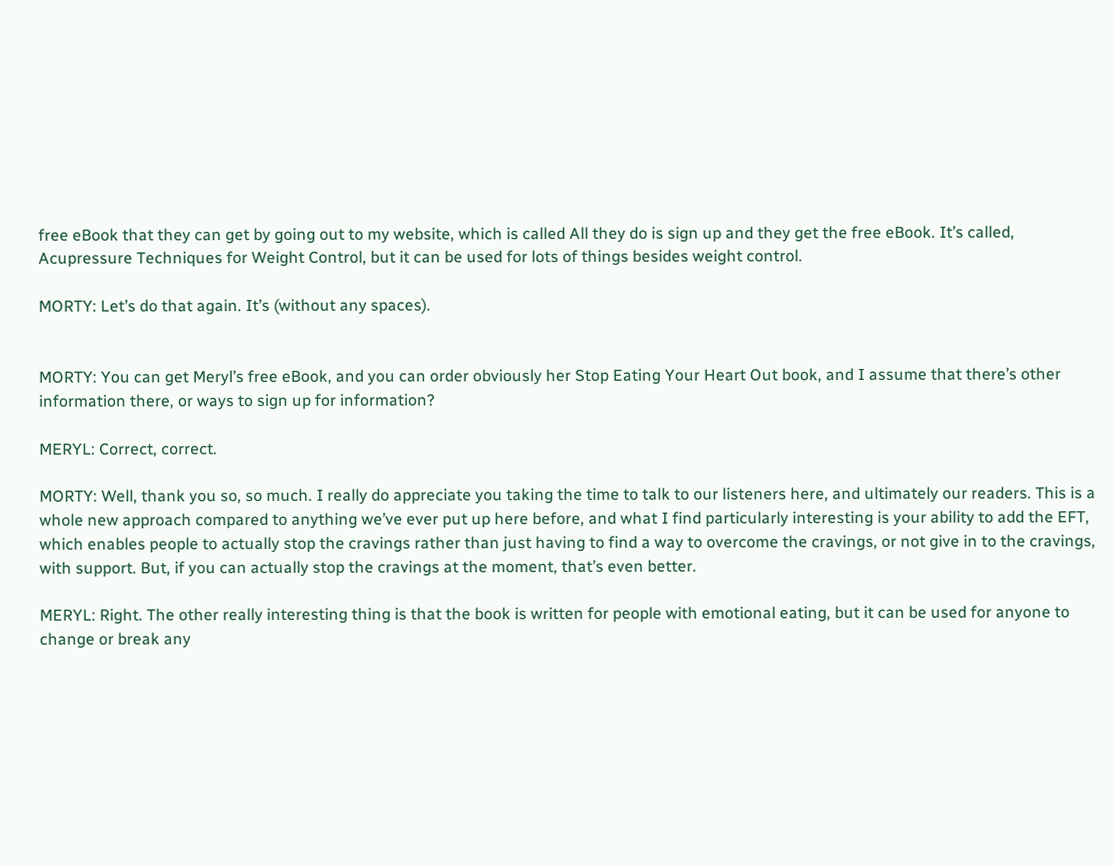free eBook that they can get by going out to my website, which is called All they do is sign up and they get the free eBook. It’s called, Acupressure Techniques for Weight Control, but it can be used for lots of things besides weight control.

MORTY: Let’s do that again. It’s (without any spaces).


MORTY: You can get Meryl’s free eBook, and you can order obviously her Stop Eating Your Heart Out book, and I assume that there’s other information there, or ways to sign up for information?

MERYL: Correct, correct.

MORTY: Well, thank you so, so much. I really do appreciate you taking the time to talk to our listeners here, and ultimately our readers. This is a whole new approach compared to anything we’ve ever put up here before, and what I find particularly interesting is your ability to add the EFT, which enables people to actually stop the cravings rather than just having to find a way to overcome the cravings, or not give in to the cravings, with support. But, if you can actually stop the cravings at the moment, that’s even better.

MERYL: Right. The other really interesting thing is that the book is written for people with emotional eating, but it can be used for anyone to change or break any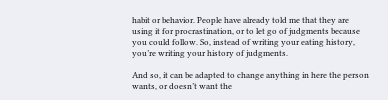habit or behavior. People have already told me that they are using it for procrastination, or to let go of judgments because you could follow. So, instead of writing your eating history, you’re writing your history of judgments.

And so, it can be adapted to change anything in here the person wants, or doesn’t want the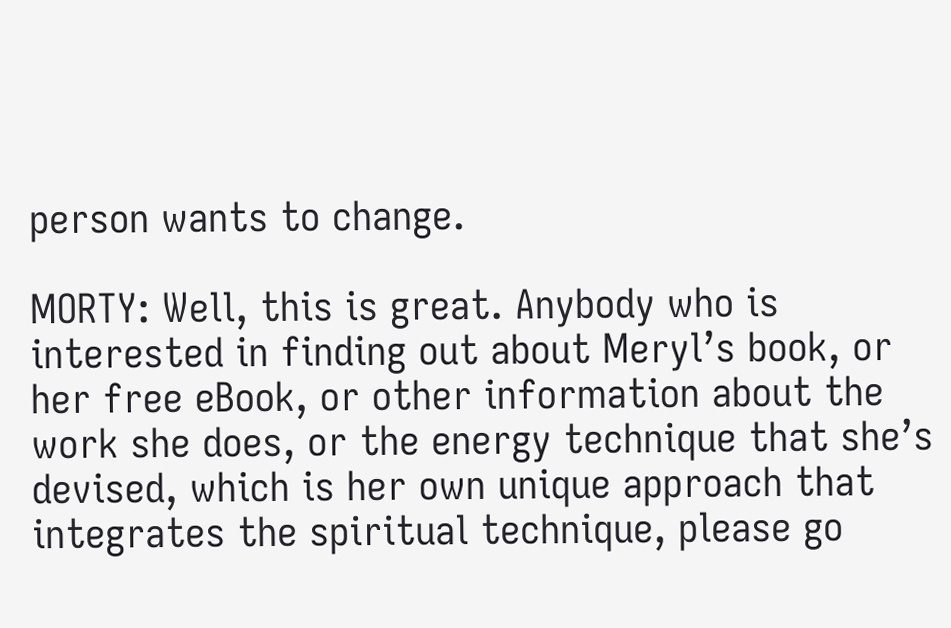person wants to change.

MORTY: Well, this is great. Anybody who is interested in finding out about Meryl’s book, or her free eBook, or other information about the work she does, or the energy technique that she’s devised, which is her own unique approach that integrates the spiritual technique, please go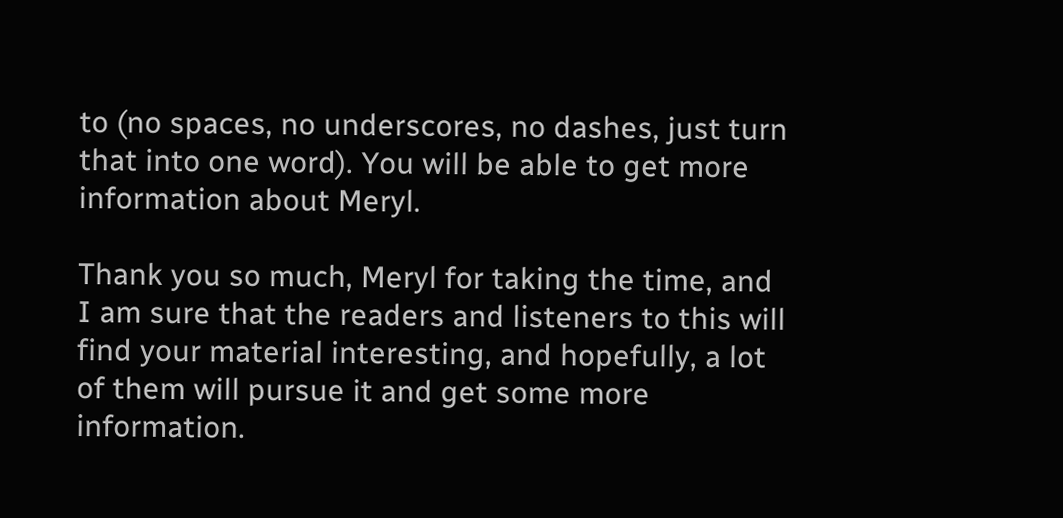to (no spaces, no underscores, no dashes, just turn that into one word). You will be able to get more information about Meryl.

Thank you so much, Meryl for taking the time, and I am sure that the readers and listeners to this will find your material interesting, and hopefully, a lot of them will pursue it and get some more information.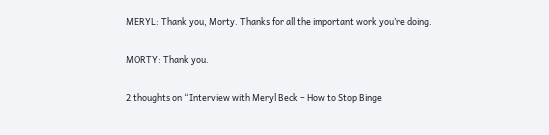MERYL: Thank you, Morty. Thanks for all the important work you’re doing.

MORTY: Thank you.

2 thoughts on “Interview with Meryl Beck – How to Stop Binge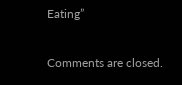Eating”

Comments are closed.